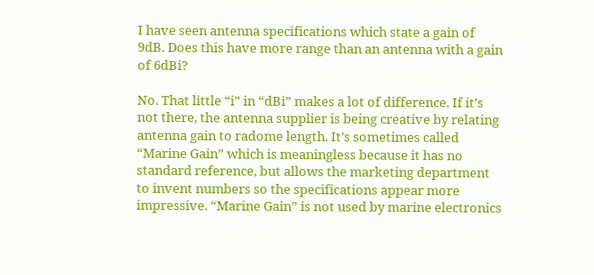I have seen antenna specifications which state a gain of 9dB. Does this have more range than an antenna with a gain of 6dBi?

No. That little “i” in “dBi” makes a lot of difference. If it’s not there, the antenna supplier is being creative by relating antenna gain to radome length. It’s sometimes called “Marine Gain” which is meaningless because it has no standard reference, but allows the marketing department to invent numbers so the specifications appear more impressive. “Marine Gain” is not used by marine electronics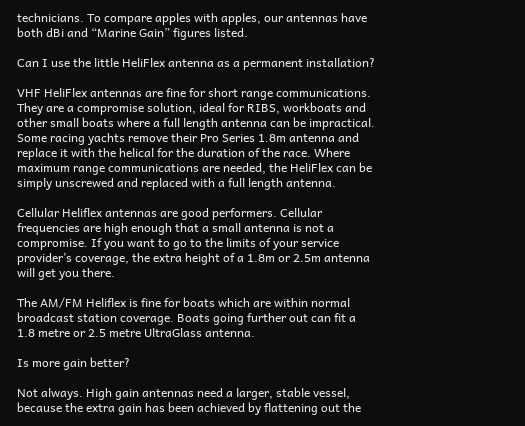technicians. To compare apples with apples, our antennas have both dBi and “Marine Gain” figures listed.

Can I use the little HeliFlex antenna as a permanent installation?

VHF HeliFlex antennas are fine for short range communications. They are a compromise solution, ideal for RIBS, workboats and other small boats where a full length antenna can be impractical. Some racing yachts remove their Pro Series 1.8m antenna and replace it with the helical for the duration of the race. Where maximum range communications are needed, the HeliFlex can be simply unscrewed and replaced with a full length antenna.

Cellular Heliflex antennas are good performers. Cellular frequencies are high enough that a small antenna is not a compromise. If you want to go to the limits of your service provider’s coverage, the extra height of a 1.8m or 2.5m antenna will get you there.

The AM/FM Heliflex is fine for boats which are within normal broadcast station coverage. Boats going further out can fit a 1.8 metre or 2.5 metre UltraGlass antenna.

Is more gain better?

Not always. High gain antennas need a larger, stable vessel, because the extra gain has been achieved by flattening out the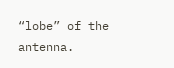“lobe” of the antenna.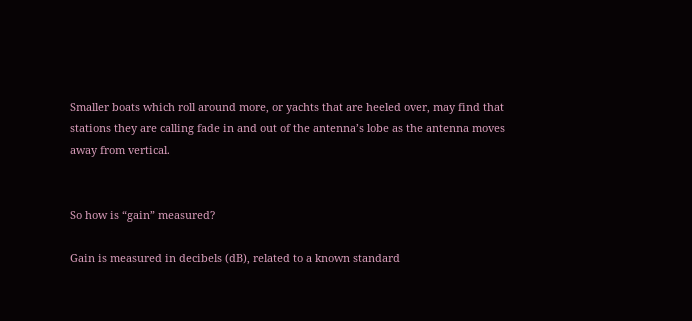Smaller boats which roll around more, or yachts that are heeled over, may find that stations they are calling fade in and out of the antenna’s lobe as the antenna moves away from vertical.


So how is “gain” measured?

Gain is measured in decibels (dB), related to a known standard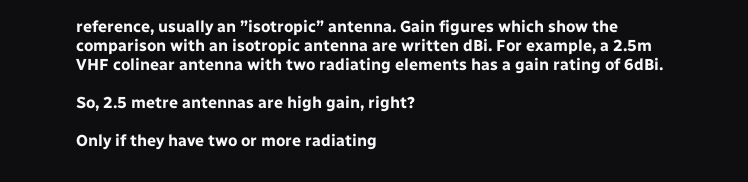reference, usually an ”isotropic” antenna. Gain figures which show the comparison with an isotropic antenna are written dBi. For example, a 2.5m VHF colinear antenna with two radiating elements has a gain rating of 6dBi.

So, 2.5 metre antennas are high gain, right?

Only if they have two or more radiating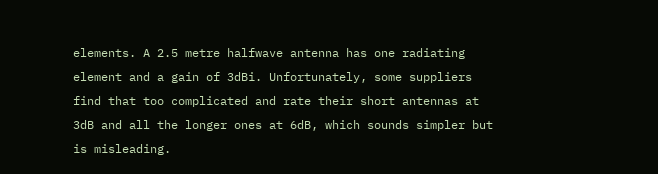elements. A 2.5 metre halfwave antenna has one radiating element and a gain of 3dBi. Unfortunately, some suppliers find that too complicated and rate their short antennas at 3dB and all the longer ones at 6dB, which sounds simpler but is misleading.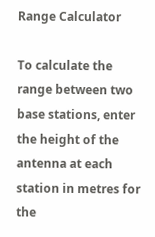Range Calculator

To calculate the range between two base stations, enter the height of the antenna at each station in metres for the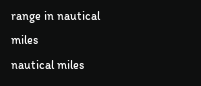range in nautical miles
nautical miles